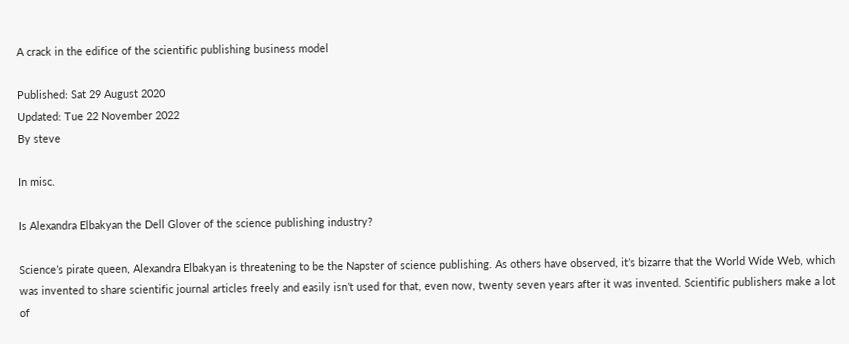A crack in the edifice of the scientific publishing business model

Published: Sat 29 August 2020
Updated: Tue 22 November 2022
By steve

In misc.

Is Alexandra Elbakyan the Dell Glover of the science publishing industry?

Science’s pirate queen, Alexandra Elbakyan is threatening to be the Napster of science publishing. As others have observed, it’s bizarre that the World Wide Web, which was invented to share scientific journal articles freely and easily isn’t used for that, even now, twenty seven years after it was invented. Scientific publishers make a lot of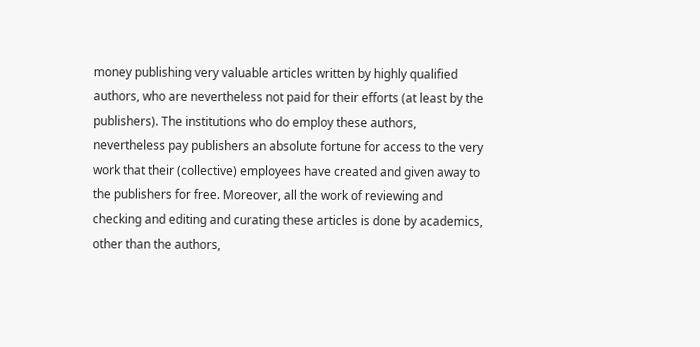money publishing very valuable articles written by highly qualified authors, who are nevertheless not paid for their efforts (at least by the publishers). The institutions who do employ these authors, nevertheless pay publishers an absolute fortune for access to the very work that their (collective) employees have created and given away to the publishers for free. Moreover, all the work of reviewing and checking and editing and curating these articles is done by academics, other than the authors,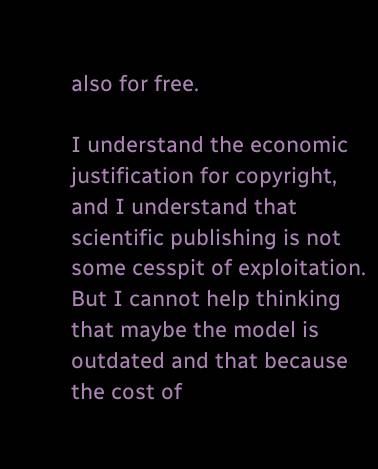also for free.

I understand the economic justification for copyright, and I understand that scientific publishing is not some cesspit of exploitation. But I cannot help thinking that maybe the model is outdated and that because the cost of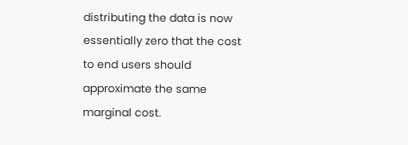distributing the data is now essentially zero that the cost to end users should approximate the same marginal cost.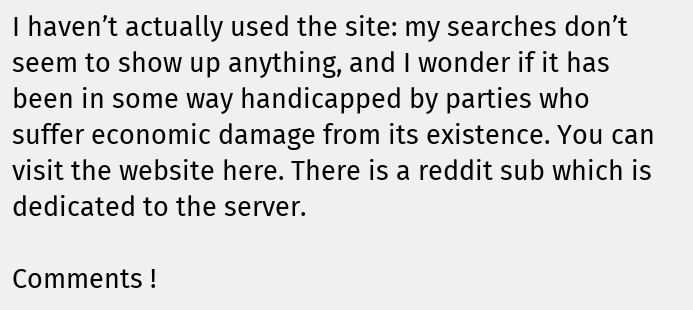I haven’t actually used the site: my searches don’t seem to show up anything, and I wonder if it has been in some way handicapped by parties who suffer economic damage from its existence. You can visit the website here. There is a reddit sub which is dedicated to the server.

Comments !